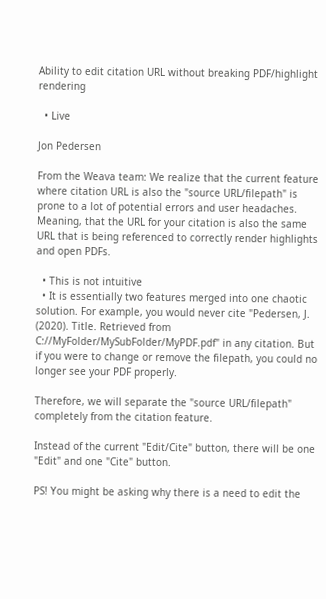Ability to edit citation URL without breaking PDF/highlight rendering

  • Live

Jon Pedersen

From the Weava team: We realize that the current feature where citation URL is also the "source URL/filepath" is prone to a lot of potential errors and user headaches. Meaning, that the URL for your citation is also the same URL that is being referenced to correctly render highlights and open PDFs.

  • This is not intuitive
  • It is essentially two features merged into one chaotic solution. For example, you would never cite "Pedersen, J. (2020). Title. Retrieved from C://MyFolder/MySubFolder/MyPDF.pdf" in any citation. But if you were to change or remove the filepath, you could no longer see your PDF properly.

Therefore, we will separate the "source URL/filepath" completely from the citation feature.

Instead of the current "Edit/Cite" button, there will be one "Edit" and one "Cite" button.

PS! You might be asking why there is a need to edit the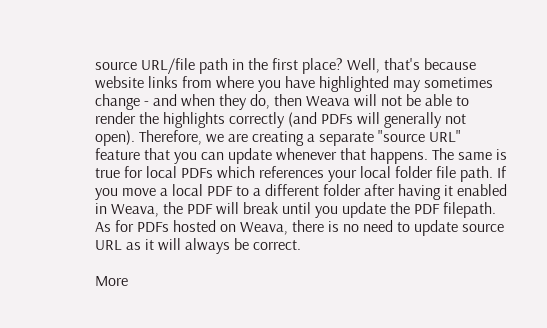source URL/file path in the first place? Well, that's because website links from where you have highlighted may sometimes change - and when they do, then Weava will not be able to render the highlights correctly (and PDFs will generally not open). Therefore, we are creating a separate "source URL" feature that you can update whenever that happens. The same is true for local PDFs which references your local folder file path. If you move a local PDF to a different folder after having it enabled in Weava, the PDF will break until you update the PDF filepath. As for PDFs hosted on Weava, there is no need to update source URL as it will always be correct.

More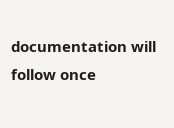documentation will follow once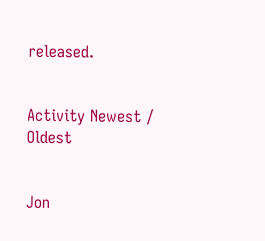released.


Activity Newest / Oldest


Jon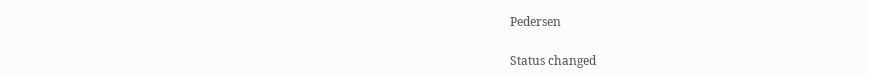Pedersen

Status changed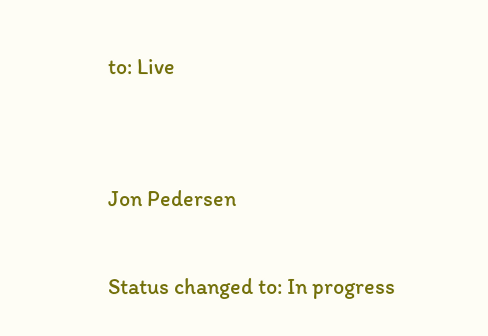to: Live


Jon Pedersen

Status changed to: In progress